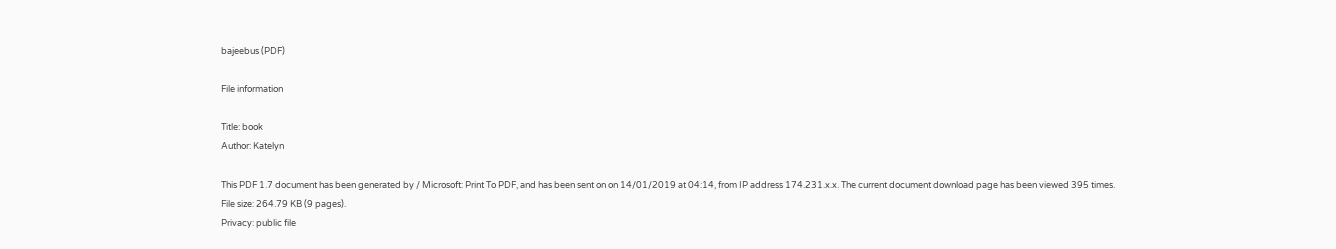bajeebus (PDF)

File information

Title: book
Author: Katelyn

This PDF 1.7 document has been generated by / Microsoft: Print To PDF, and has been sent on on 14/01/2019 at 04:14, from IP address 174.231.x.x. The current document download page has been viewed 395 times.
File size: 264.79 KB (9 pages).
Privacy: public file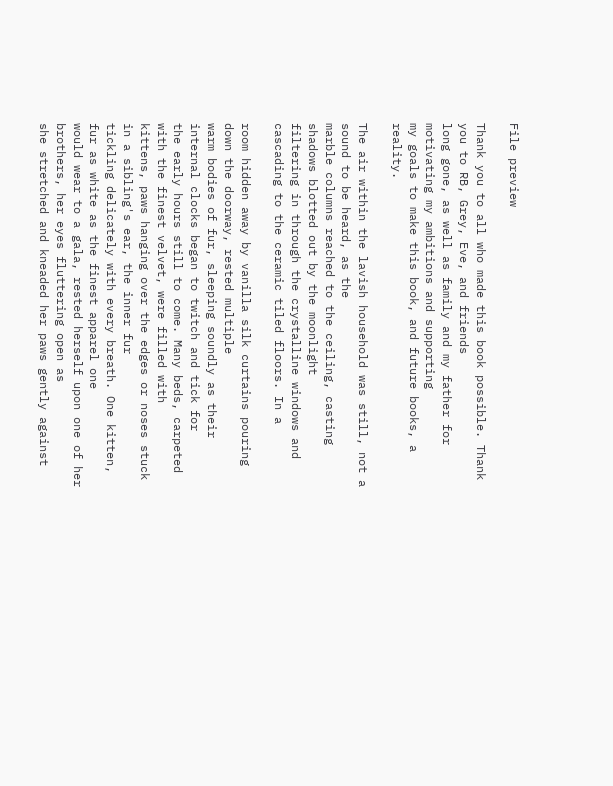File preview

Thank you to all who made this book possible. Thank you to RB, Grey, Eve, and friends
long gone, as well as family and my father for motivating my ambitions and supporting
my goals to make this book, and future books, a reality.

The air within the lavish household was still, not a sound to be heard, as the
marble columns reached to the ceiling, casting shadows blotted out by the moonlight
filtering in through the crystalline windows and cascading to the ceramic tiled floors. In a

room hidden away by vanilla silk curtains pouring down the doorway, rested multiple
warm bodies of fur, sleeping soundly as their internal clocks began to twitch and tick for
the early hours still to come. Many beds, carpeted with the finest velvet, were filled with
kittens, paws hanging over the edges or noses stuck in a sibling's ear, the inner fur
tickling delicately with every breath. One kitten, fur as white as the finest apparel one
would wear to a gala, rested herself upon one of her brothers, her eyes fluttering open as
she stretched and kneaded her paws gently against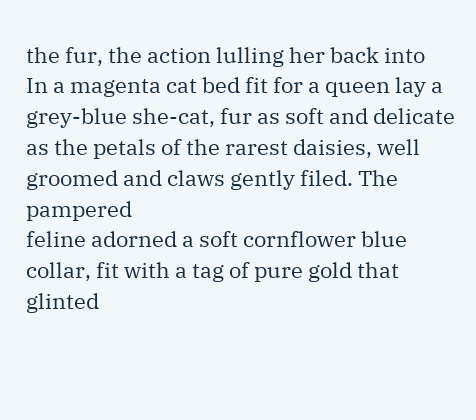the fur, the action lulling her back into
In a magenta cat bed fit for a queen lay a grey-blue she-cat, fur as soft and delicate
as the petals of the rarest daisies, well groomed and claws gently filed. The pampered
feline adorned a soft cornflower blue collar, fit with a tag of pure gold that glinted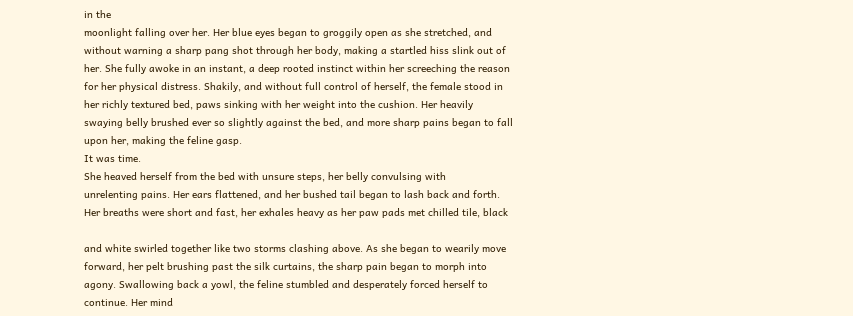in the
moonlight falling over her. Her blue eyes began to groggily open as she stretched, and
without warning a sharp pang shot through her body, making a startled hiss slink out of
her. She fully awoke in an instant, a deep rooted instinct within her screeching the reason
for her physical distress. Shakily, and without full control of herself, the female stood in
her richly textured bed, paws sinking with her weight into the cushion. Her heavily
swaying belly brushed ever so slightly against the bed, and more sharp pains began to fall
upon her, making the feline gasp.
It was time.
She heaved herself from the bed with unsure steps, her belly convulsing with
unrelenting pains. Her ears flattened, and her bushed tail began to lash back and forth.
Her breaths were short and fast, her exhales heavy as her paw pads met chilled tile, black

and white swirled together like two storms clashing above. As she began to wearily move
forward, her pelt brushing past the silk curtains, the sharp pain began to morph into
agony. Swallowing back a yowl, the feline stumbled and desperately forced herself to
continue. Her mind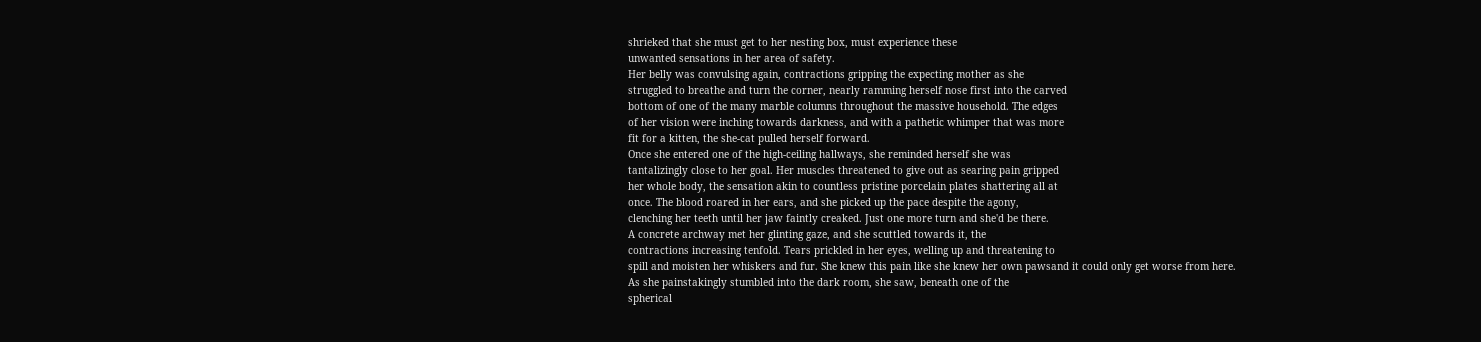shrieked that she must get to her nesting box, must experience these
unwanted sensations in her area of safety.
Her belly was convulsing again, contractions gripping the expecting mother as she
struggled to breathe and turn the corner, nearly ramming herself nose first into the carved
bottom of one of the many marble columns throughout the massive household. The edges
of her vision were inching towards darkness, and with a pathetic whimper that was more
fit for a kitten, the she-cat pulled herself forward.
Once she entered one of the high-ceiling hallways, she reminded herself she was
tantalizingly close to her goal. Her muscles threatened to give out as searing pain gripped
her whole body, the sensation akin to countless pristine porcelain plates shattering all at
once. The blood roared in her ears, and she picked up the pace despite the agony,
clenching her teeth until her jaw faintly creaked. Just one more turn and she'd be there.
A concrete archway met her glinting gaze, and she scuttled towards it, the
contractions increasing tenfold. Tears prickled in her eyes, welling up and threatening to
spill and moisten her whiskers and fur. She knew this pain like she knew her own pawsand it could only get worse from here.
As she painstakingly stumbled into the dark room, she saw, beneath one of the
spherical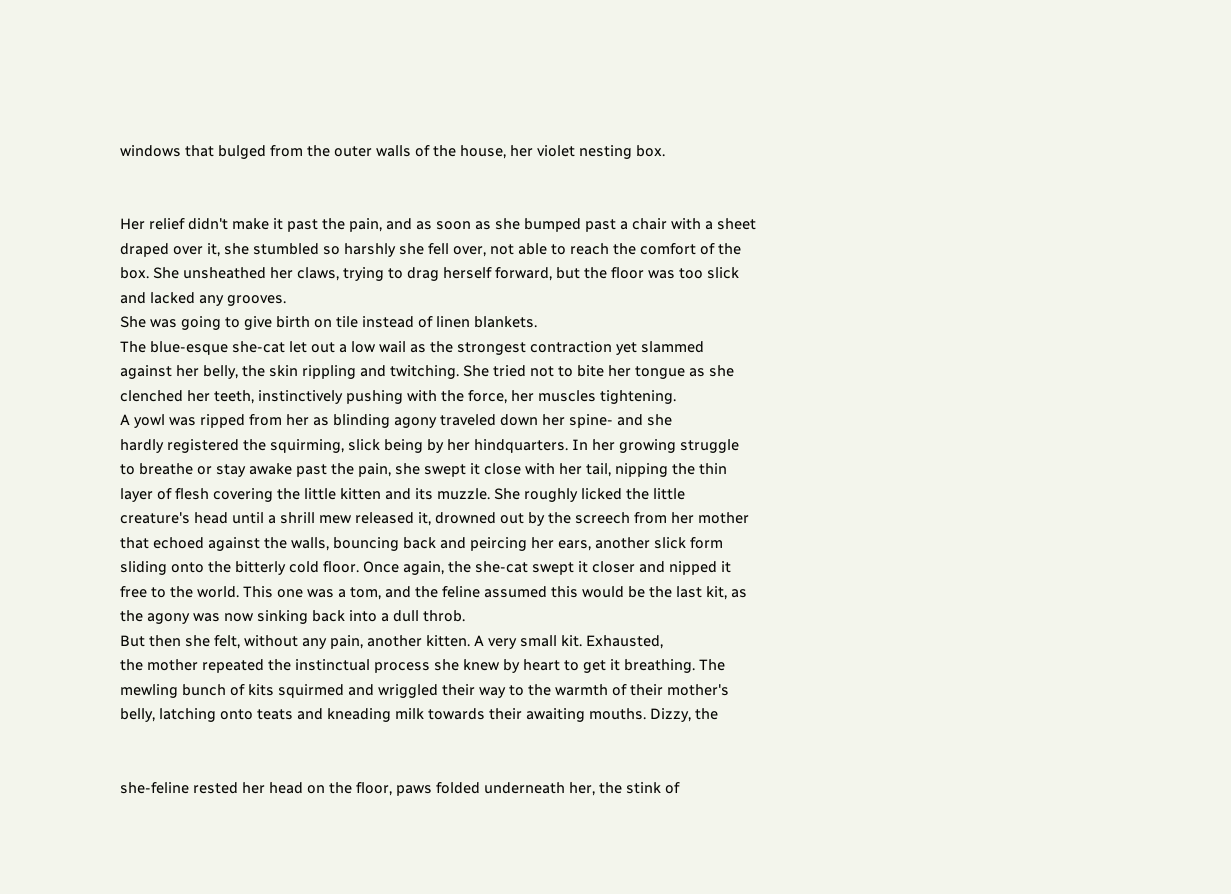windows that bulged from the outer walls of the house, her violet nesting box.


Her relief didn't make it past the pain, and as soon as she bumped past a chair with a sheet
draped over it, she stumbled so harshly she fell over, not able to reach the comfort of the
box. She unsheathed her claws, trying to drag herself forward, but the floor was too slick
and lacked any grooves.
She was going to give birth on tile instead of linen blankets.
The blue-esque she-cat let out a low wail as the strongest contraction yet slammed
against her belly, the skin rippling and twitching. She tried not to bite her tongue as she
clenched her teeth, instinctively pushing with the force, her muscles tightening.
A yowl was ripped from her as blinding agony traveled down her spine- and she
hardly registered the squirming, slick being by her hindquarters. In her growing struggle
to breathe or stay awake past the pain, she swept it close with her tail, nipping the thin
layer of flesh covering the little kitten and its muzzle. She roughly licked the little
creature's head until a shrill mew released it, drowned out by the screech from her mother
that echoed against the walls, bouncing back and peircing her ears, another slick form
sliding onto the bitterly cold floor. Once again, the she-cat swept it closer and nipped it
free to the world. This one was a tom, and the feline assumed this would be the last kit, as
the agony was now sinking back into a dull throb.
But then she felt, without any pain, another kitten. A very small kit. Exhausted,
the mother repeated the instinctual process she knew by heart to get it breathing. The
mewling bunch of kits squirmed and wriggled their way to the warmth of their mother's
belly, latching onto teats and kneading milk towards their awaiting mouths. Dizzy, the


she-feline rested her head on the floor, paws folded underneath her, the stink of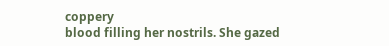coppery
blood filling her nostrils. She gazed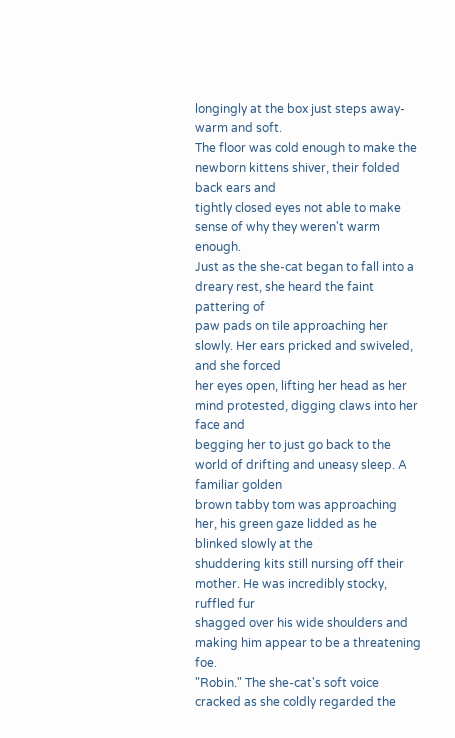longingly at the box just steps away- warm and soft.
The floor was cold enough to make the newborn kittens shiver, their folded back ears and
tightly closed eyes not able to make sense of why they weren't warm enough.
Just as the she-cat began to fall into a dreary rest, she heard the faint pattering of
paw pads on tile approaching her slowly. Her ears pricked and swiveled, and she forced
her eyes open, lifting her head as her mind protested, digging claws into her face and
begging her to just go back to the world of drifting and uneasy sleep. A familiar golden
brown tabby tom was approaching her, his green gaze lidded as he blinked slowly at the
shuddering kits still nursing off their mother. He was incredibly stocky, ruffled fur
shagged over his wide shoulders and making him appear to be a threatening foe.
"Robin." The she-cat's soft voice cracked as she coldly regarded the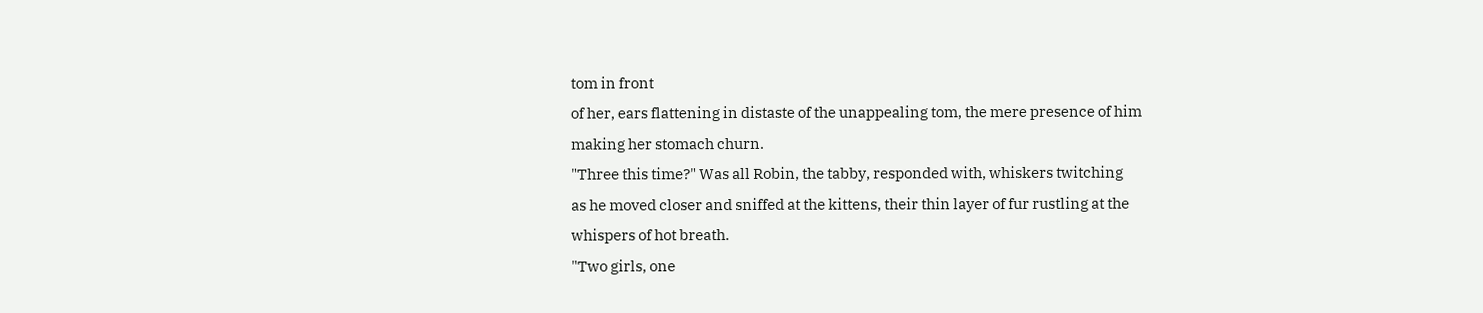tom in front
of her, ears flattening in distaste of the unappealing tom, the mere presence of him
making her stomach churn.
"Three this time?" Was all Robin, the tabby, responded with, whiskers twitching
as he moved closer and sniffed at the kittens, their thin layer of fur rustling at the
whispers of hot breath.
"Two girls, one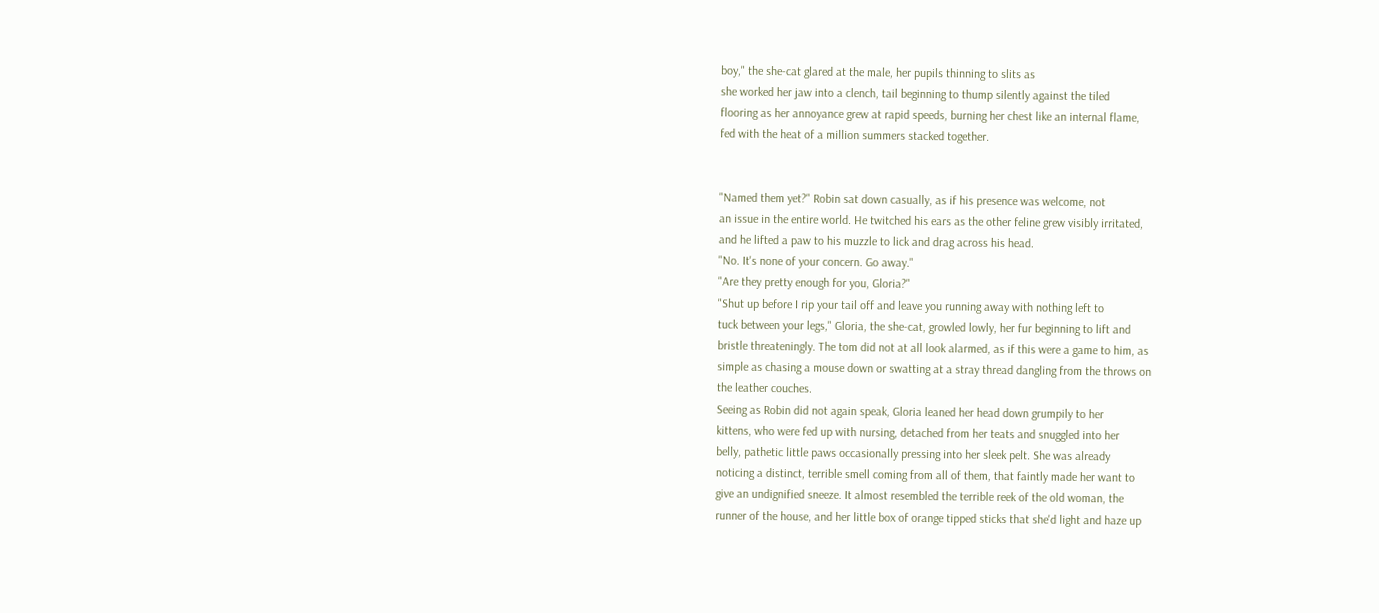boy," the she-cat glared at the male, her pupils thinning to slits as
she worked her jaw into a clench, tail beginning to thump silently against the tiled
flooring as her annoyance grew at rapid speeds, burning her chest like an internal flame,
fed with the heat of a million summers stacked together.


"Named them yet?" Robin sat down casually, as if his presence was welcome, not
an issue in the entire world. He twitched his ears as the other feline grew visibly irritated,
and he lifted a paw to his muzzle to lick and drag across his head.
"No. It's none of your concern. Go away."
"Are they pretty enough for you, Gloria?"
"Shut up before I rip your tail off and leave you running away with nothing left to
tuck between your legs," Gloria, the she-cat, growled lowly, her fur beginning to lift and
bristle threateningly. The tom did not at all look alarmed, as if this were a game to him, as
simple as chasing a mouse down or swatting at a stray thread dangling from the throws on
the leather couches.
Seeing as Robin did not again speak, Gloria leaned her head down grumpily to her
kittens, who were fed up with nursing, detached from her teats and snuggled into her
belly, pathetic little paws occasionally pressing into her sleek pelt. She was already
noticing a distinct, terrible smell coming from all of them, that faintly made her want to
give an undignified sneeze. It almost resembled the terrible reek of the old woman, the
runner of the house, and her little box of orange tipped sticks that she'd light and haze up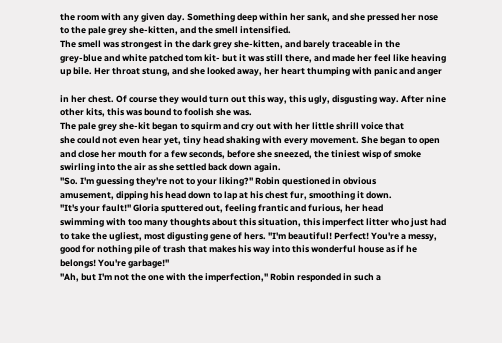the room with any given day. Something deep within her sank, and she pressed her nose
to the pale grey she-kitten, and the smell intensified.
The smell was strongest in the dark grey she-kitten, and barely traceable in the
grey-blue and white patched tom kit- but it was still there, and made her feel like heaving
up bile. Her throat stung, and she looked away, her heart thumping with panic and anger

in her chest. Of course they would turn out this way, this ugly, disgusting way. After nine
other kits, this was bound to foolish she was.
The pale grey she-kit began to squirm and cry out with her little shrill voice that
she could not even hear yet, tiny head shaking with every movement. She began to open
and close her mouth for a few seconds, before she sneezed, the tiniest wisp of smoke
swirling into the air as she settled back down again.
"So. I'm guessing they're not to your liking?" Robin questioned in obvious
amusement, dipping his head down to lap at his chest fur, smoothing it down.
"It's your fault!" Gloria sputtered out, feeling frantic and furious, her head
swimming with too many thoughts about this situation, this imperfect litter who just had
to take the ugliest, most digusting gene of hers. "I'm beautiful! Perfect! You're a messy,
good for nothing pile of trash that makes his way into this wonderful house as if he
belongs! You're garbage!"
"Ah, but I'm not the one with the imperfection," Robin responded in such a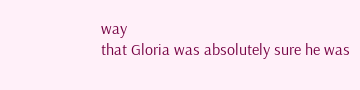way
that Gloria was absolutely sure he was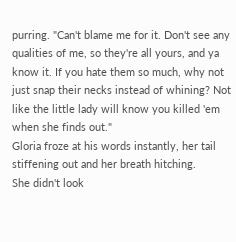purring. "Can't blame me for it. Don't see any
qualities of me, so they're all yours, and ya know it. If you hate them so much, why not
just snap their necks instead of whining? Not like the little lady will know you killed 'em
when she finds out."
Gloria froze at his words instantly, her tail stiffening out and her breath hitching.
She didn't look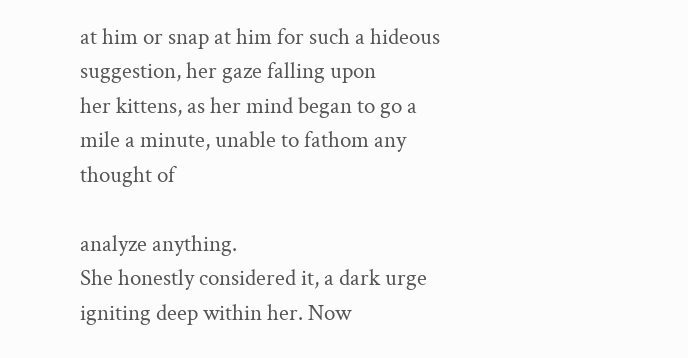at him or snap at him for such a hideous suggestion, her gaze falling upon
her kittens, as her mind began to go a mile a minute, unable to fathom any thought of

analyze anything.
She honestly considered it, a dark urge igniting deep within her. Now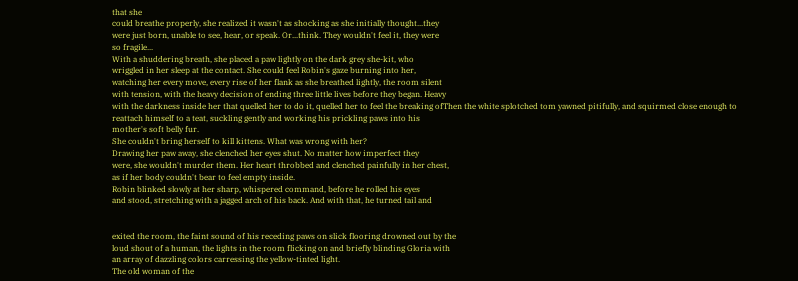that she
could breathe properly, she realized it wasn't as shocking as she initially thought...they
were just born, unable to see, hear, or speak. Or...think. They wouldn't feel it, they were
so fragile...
With a shuddering breath, she placed a paw lightly on the dark grey she-kit, who
wriggled in her sleep at the contact. She could feel Robin's gaze burning into her,
watching her every move, every rise of her flank as she breathed lightly, the room silent
with tension, with the heavy decision of ending three little lives before they began. Heavy
with the darkness inside her that quelled her to do it, quelled her to feel the breaking ofThen the white splotched tom yawned pitifully, and squirmed close enough to
reattach himself to a teat, suckling gently and working his prickling paws into his
mother's soft belly fur.
She couldn't bring herself to kill kittens. What was wrong with her?
Drawing her paw away, she clenched her eyes shut. No matter how imperfect they
were, she wouldn't murder them. Her heart throbbed and clenched painfully in her chest,
as if her body couldn't bear to feel empty inside.
Robin blinked slowly at her sharp, whispered command, before he rolled his eyes
and stood, stretching with a jagged arch of his back. And with that, he turned tail and


exited the room, the faint sound of his receding paws on slick flooring drowned out by the
loud shout of a human, the lights in the room flicking on and briefly blinding Gloria with
an array of dazzling colors carressing the yellow-tinted light.
The old woman of the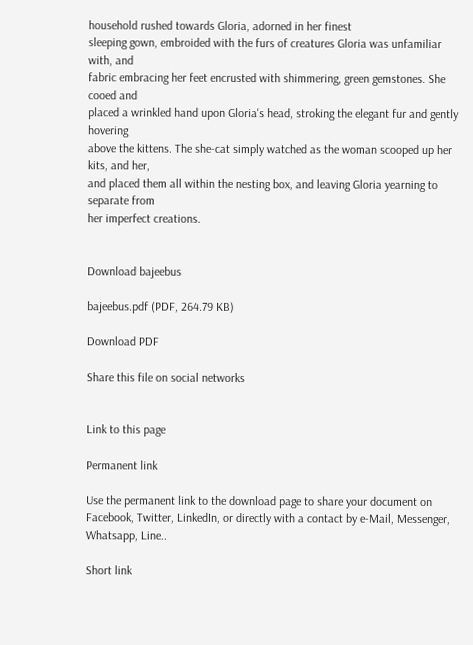household rushed towards Gloria, adorned in her finest
sleeping gown, embroided with the furs of creatures Gloria was unfamiliar with, and
fabric embracing her feet encrusted with shimmering, green gemstones. She cooed and
placed a wrinkled hand upon Gloria's head, stroking the elegant fur and gently hovering
above the kittens. The she-cat simply watched as the woman scooped up her kits, and her,
and placed them all within the nesting box, and leaving Gloria yearning to separate from
her imperfect creations.


Download bajeebus

bajeebus.pdf (PDF, 264.79 KB)

Download PDF

Share this file on social networks


Link to this page

Permanent link

Use the permanent link to the download page to share your document on Facebook, Twitter, LinkedIn, or directly with a contact by e-Mail, Messenger, Whatsapp, Line..

Short link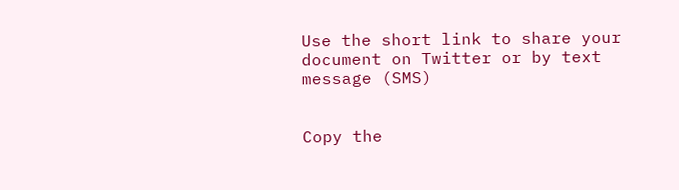Use the short link to share your document on Twitter or by text message (SMS)


Copy the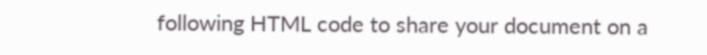following HTML code to share your document on a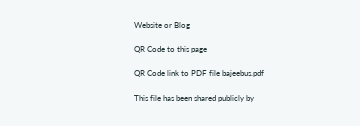Website or Blog

QR Code to this page

QR Code link to PDF file bajeebus.pdf

This file has been shared publicly by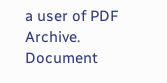a user of PDF Archive.
Document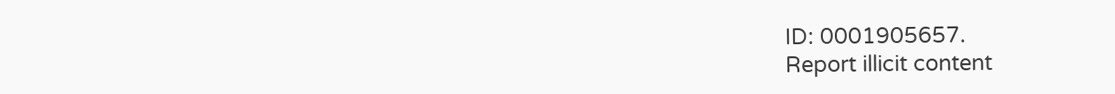ID: 0001905657.
Report illicit content